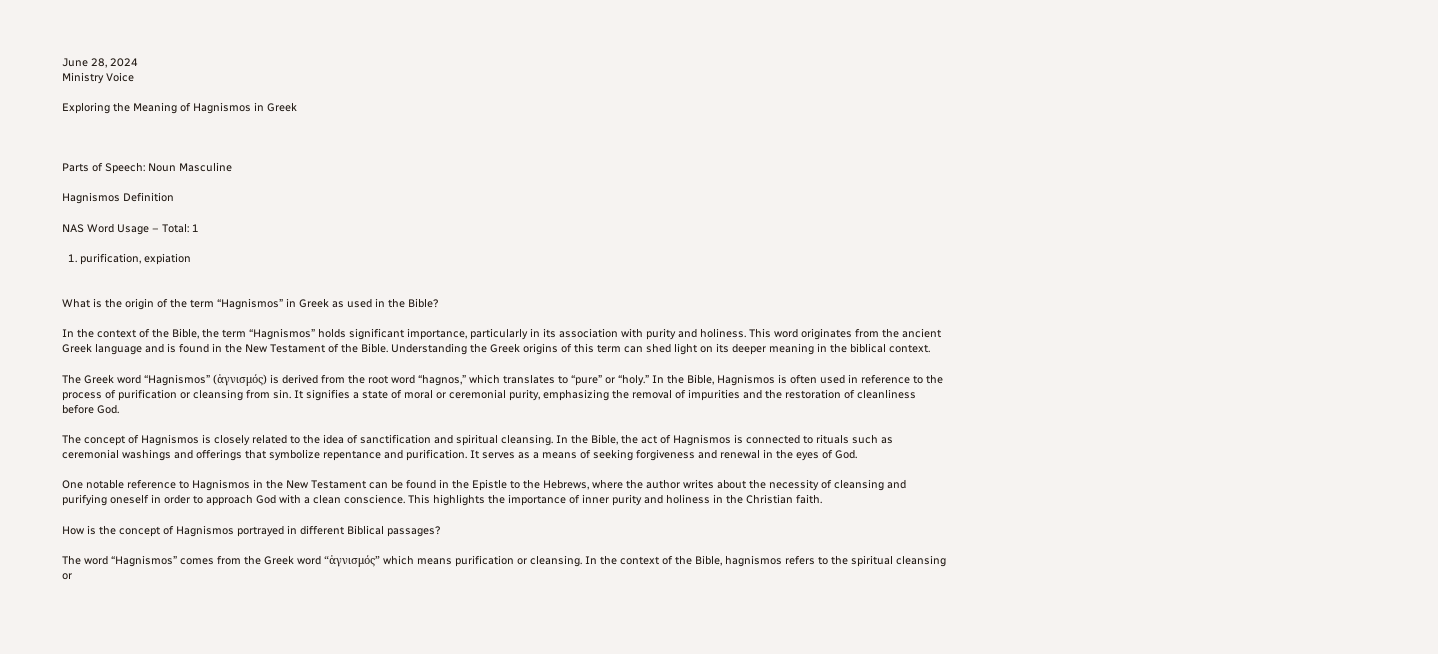June 28, 2024
Ministry Voice

Exploring the Meaning of Hagnismos in Greek



Parts of Speech: Noun Masculine

Hagnismos Definition

NAS Word Usage – Total: 1

  1. purification, expiation


What is the origin of the term “Hagnismos” in Greek as used in the Bible?

In the context of the Bible, the term “Hagnismos” holds significant importance, particularly in its association with purity and holiness. This word originates from the ancient Greek language and is found in the New Testament of the Bible. Understanding the Greek origins of this term can shed light on its deeper meaning in the biblical context.

The Greek word “Hagnismos” (ἁγνισμός) is derived from the root word “hagnos,” which translates to “pure” or “holy.” In the Bible, Hagnismos is often used in reference to the process of purification or cleansing from sin. It signifies a state of moral or ceremonial purity, emphasizing the removal of impurities and the restoration of cleanliness before God.

The concept of Hagnismos is closely related to the idea of sanctification and spiritual cleansing. In the Bible, the act of Hagnismos is connected to rituals such as ceremonial washings and offerings that symbolize repentance and purification. It serves as a means of seeking forgiveness and renewal in the eyes of God.

One notable reference to Hagnismos in the New Testament can be found in the Epistle to the Hebrews, where the author writes about the necessity of cleansing and purifying oneself in order to approach God with a clean conscience. This highlights the importance of inner purity and holiness in the Christian faith.

How is the concept of Hagnismos portrayed in different Biblical passages?

The word “Hagnismos” comes from the Greek word “ἁγνισμός” which means purification or cleansing. In the context of the Bible, hagnismos refers to the spiritual cleansing or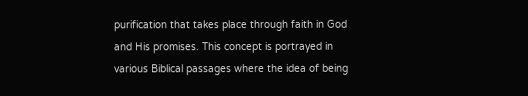purification that takes place through faith in God and His promises. This concept is portrayed in various Biblical passages where the idea of being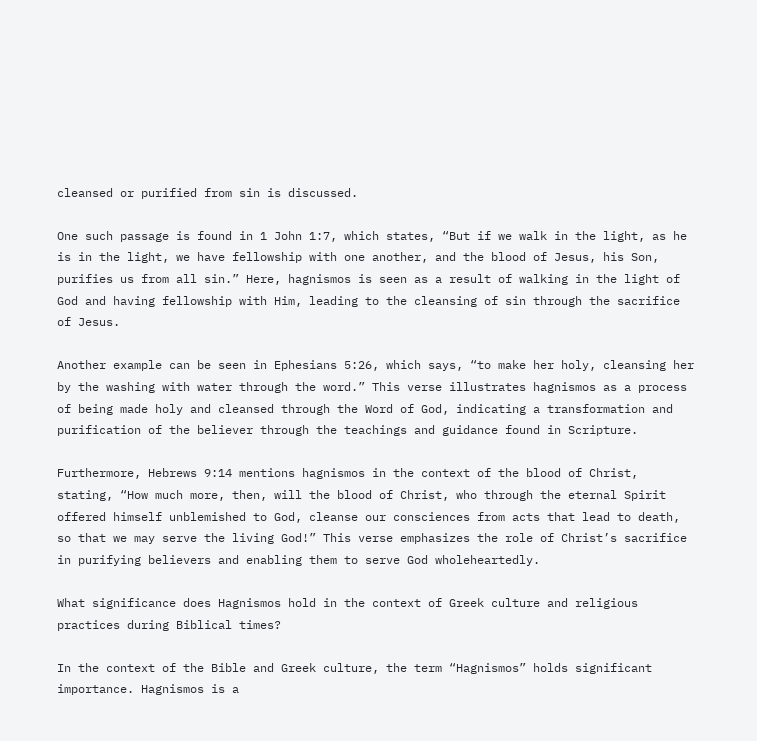cleansed or purified from sin is discussed.

One such passage is found in 1 John 1:7, which states, “But if we walk in the light, as he is in the light, we have fellowship with one another, and the blood of Jesus, his Son, purifies us from all sin.” Here, hagnismos is seen as a result of walking in the light of God and having fellowship with Him, leading to the cleansing of sin through the sacrifice of Jesus.

Another example can be seen in Ephesians 5:26, which says, “to make her holy, cleansing her by the washing with water through the word.” This verse illustrates hagnismos as a process of being made holy and cleansed through the Word of God, indicating a transformation and purification of the believer through the teachings and guidance found in Scripture.

Furthermore, Hebrews 9:14 mentions hagnismos in the context of the blood of Christ, stating, “How much more, then, will the blood of Christ, who through the eternal Spirit offered himself unblemished to God, cleanse our consciences from acts that lead to death, so that we may serve the living God!” This verse emphasizes the role of Christ’s sacrifice in purifying believers and enabling them to serve God wholeheartedly.

What significance does Hagnismos hold in the context of Greek culture and religious practices during Biblical times?

In the context of the Bible and Greek culture, the term “Hagnismos” holds significant importance. Hagnismos is a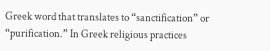Greek word that translates to “sanctification” or “purification.” In Greek religious practices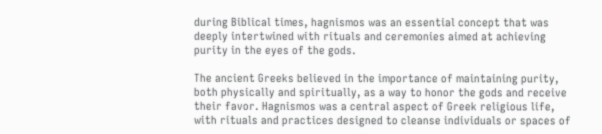during Biblical times, hagnismos was an essential concept that was deeply intertwined with rituals and ceremonies aimed at achieving purity in the eyes of the gods.

The ancient Greeks believed in the importance of maintaining purity, both physically and spiritually, as a way to honor the gods and receive their favor. Hagnismos was a central aspect of Greek religious life, with rituals and practices designed to cleanse individuals or spaces of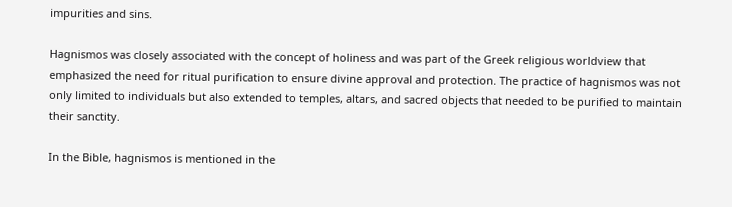impurities and sins.

Hagnismos was closely associated with the concept of holiness and was part of the Greek religious worldview that emphasized the need for ritual purification to ensure divine approval and protection. The practice of hagnismos was not only limited to individuals but also extended to temples, altars, and sacred objects that needed to be purified to maintain their sanctity.

In the Bible, hagnismos is mentioned in the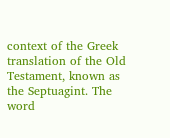context of the Greek translation of the Old Testament, known as the Septuagint. The word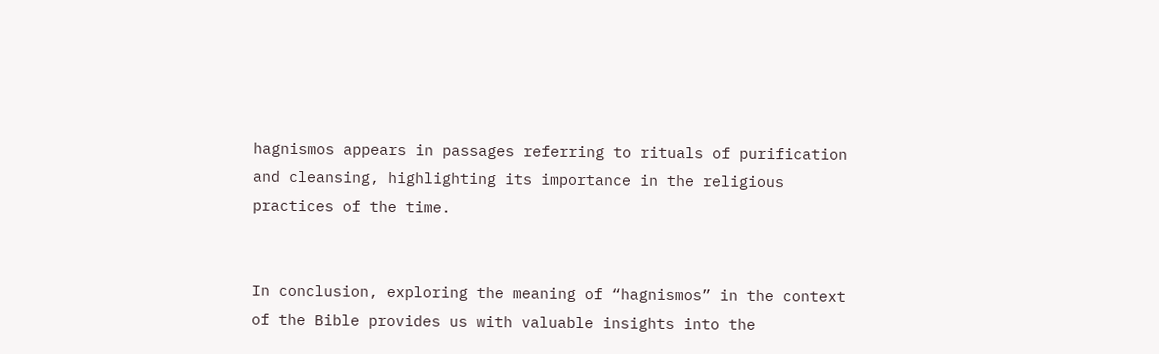hagnismos appears in passages referring to rituals of purification and cleansing, highlighting its importance in the religious practices of the time.


In conclusion, exploring the meaning of “hagnismos” in the context of the Bible provides us with valuable insights into the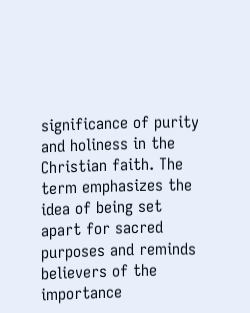significance of purity and holiness in the Christian faith. The term emphasizes the idea of being set apart for sacred purposes and reminds believers of the importance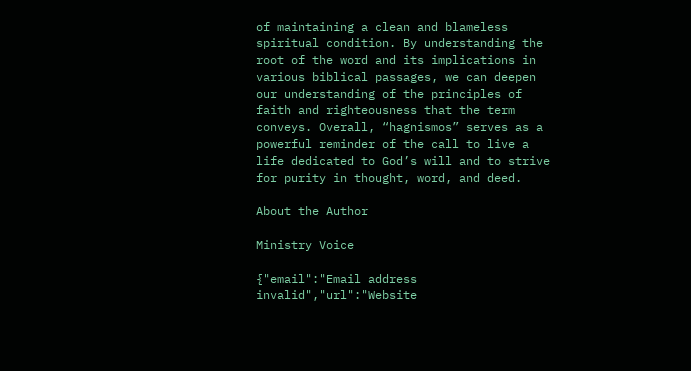of maintaining a clean and blameless spiritual condition. By understanding the root of the word and its implications in various biblical passages, we can deepen our understanding of the principles of faith and righteousness that the term conveys. Overall, “hagnismos” serves as a powerful reminder of the call to live a life dedicated to God’s will and to strive for purity in thought, word, and deed.

About the Author

Ministry Voice

{"email":"Email address invalid","url":"Website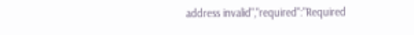address invalid","required":"Required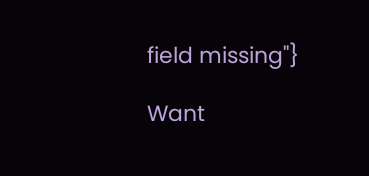field missing"}

Want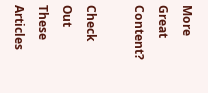More Great Content?

Check Out These Articles